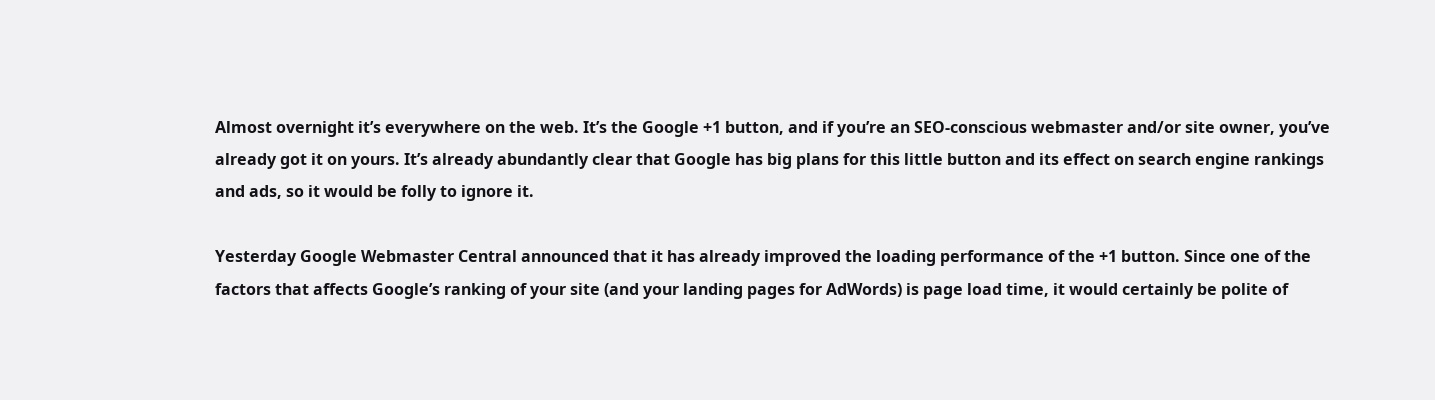Almost overnight it’s everywhere on the web. It’s the Google +1 button, and if you’re an SEO-conscious webmaster and/or site owner, you’ve already got it on yours. It’s already abundantly clear that Google has big plans for this little button and its effect on search engine rankings and ads, so it would be folly to ignore it.

Yesterday Google Webmaster Central announced that it has already improved the loading performance of the +1 button. Since one of the factors that affects Google’s ranking of your site (and your landing pages for AdWords) is page load time, it would certainly be polite of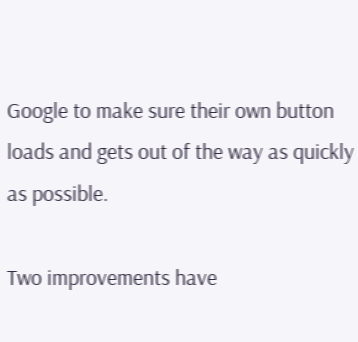Google to make sure their own button loads and gets out of the way as quickly as possible.

Two improvements have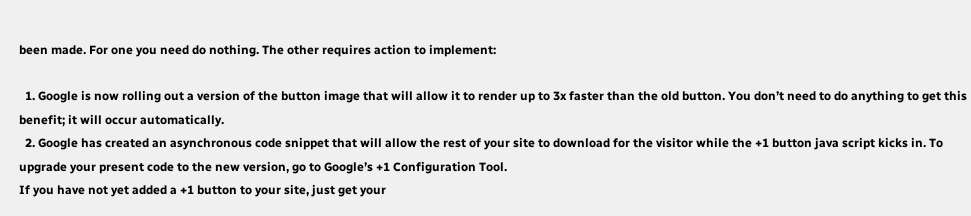been made. For one you need do nothing. The other requires action to implement:

  1. Google is now rolling out a version of the button image that will allow it to render up to 3x faster than the old button. You don’t need to do anything to get this benefit; it will occur automatically.
  2. Google has created an asynchronous code snippet that will allow the rest of your site to download for the visitor while the +1 button java script kicks in. To upgrade your present code to the new version, go to Google’s +1 Configuration Tool.
If you have not yet added a +1 button to your site, just get your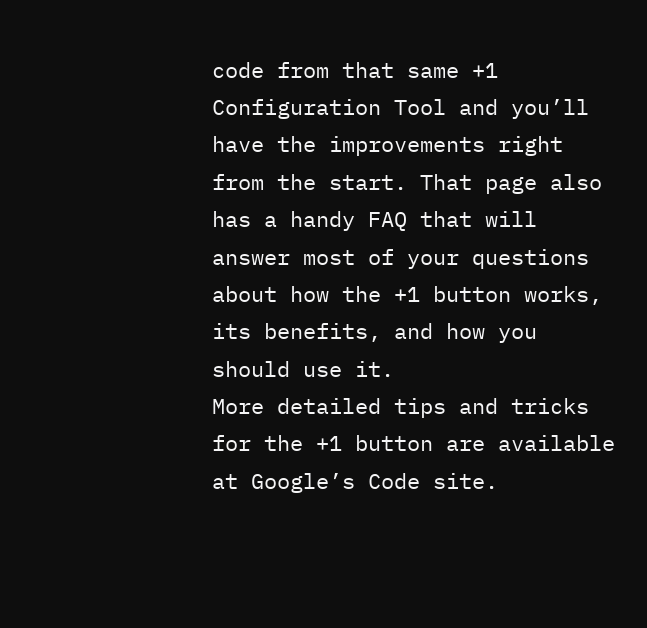code from that same +1 Configuration Tool and you’ll have the improvements right from the start. That page also has a handy FAQ that will answer most of your questions about how the +1 button works, its benefits, and how you should use it.
More detailed tips and tricks for the +1 button are available at Google’s Code site.